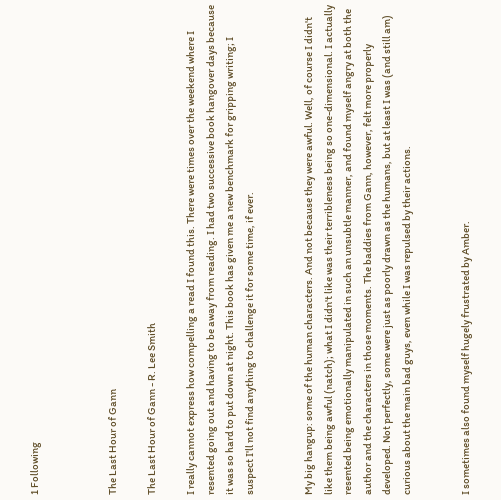1 Following



The Last Hour of Gann

The Last Hour of Gann - R. Lee Smith

I really cannot express how compelling a read I found this. There were times over the weekend where I resented going out and having to be away from reading. I had two successive book hangover days because it was so hard to put down at night. This book has given me a new benchmark for gripping writing; I suspect I'll not find anything to challenge it for some time, if ever.


My big hangup: some of the human characters. And not because they were awful. Well, of course I didn't like them being awful (natch); what I didn't like was their terribleness being so one-dimensional. I actually resented being emotionally manipulated in such an unsubtle manner, and found myself angry at both the author and the characters in those moments. The baddies from Gann, however, felt more properly developed. Not perfectly, some were just as poorly drawn as the humans, but at least I was (and still am) curious about the main bad guys, even while I was repulsed by their actions.


I sometimes also found myself hugely frustrated by Amber.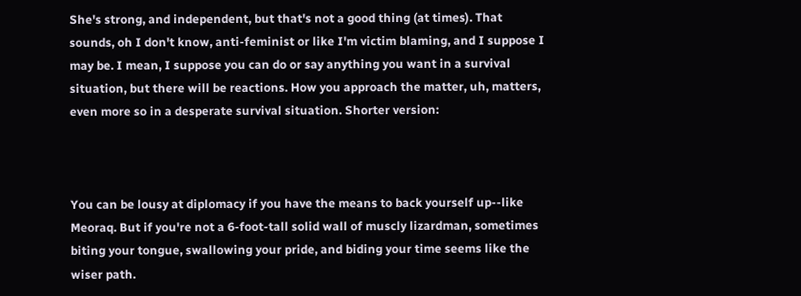She's strong, and independent, but that's not a good thing (at times). That sounds, oh I don't know, anti-feminist or like I'm victim blaming, and I suppose I may be. I mean, I suppose you can do or say anything you want in a survival situation, but there will be reactions. How you approach the matter, uh, matters, even more so in a desperate survival situation. Shorter version:



You can be lousy at diplomacy if you have the means to back yourself up--like Meoraq. But if you're not a 6-foot-tall solid wall of muscly lizardman, sometimes biting your tongue, swallowing your pride, and biding your time seems like the wiser path.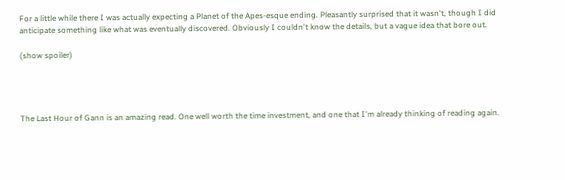For a little while there I was actually expecting a Planet of the Apes-esque ending. Pleasantly surprised that it wasn't, though I did anticipate something like what was eventually discovered. Obviously I couldn't know the details, but a vague idea that bore out.

(show spoiler)




The Last Hour of Gann is an amazing read. One well worth the time investment, and one that I'm already thinking of reading again.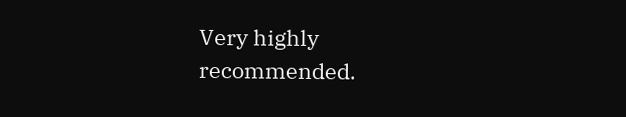Very highly recommended.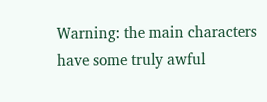Warning: the main characters have some truly awful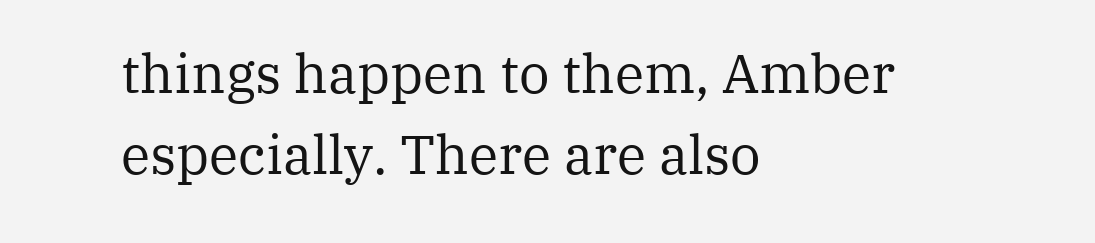things happen to them, Amber especially. There are also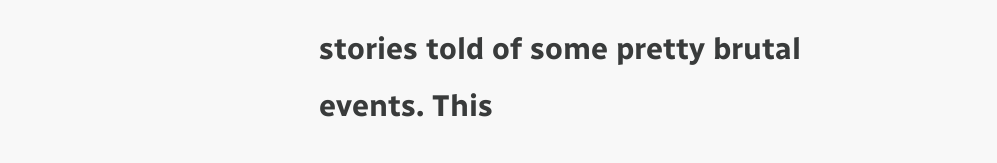stories told of some pretty brutal events. This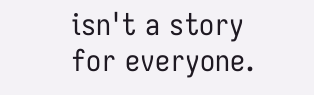isn't a story for everyone.